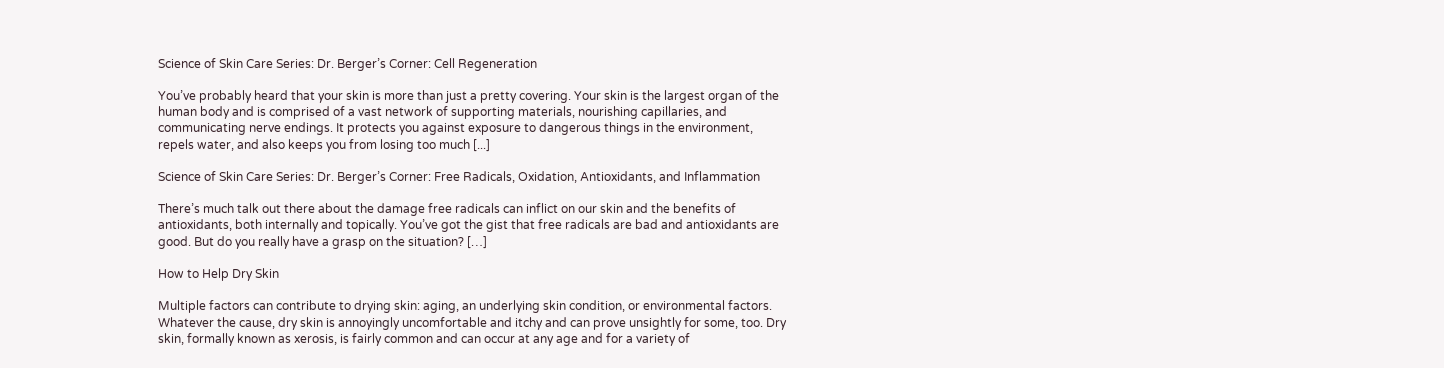Science of Skin Care Series: Dr. Berger’s Corner: Cell Regeneration

You’ve probably heard that your skin is more than just a pretty covering. Your skin is the largest organ of the human body and is comprised of a vast network of supporting materials, nourishing capillaries, and communicating nerve endings. It protects you against exposure to dangerous things in the environment, repels water, and also keeps you from losing too much [...]

Science of Skin Care Series: Dr. Berger’s Corner: Free Radicals, Oxidation, Antioxidants, and Inflammation

There’s much talk out there about the damage free radicals can inflict on our skin and the benefits of antioxidants, both internally and topically. You’ve got the gist that free radicals are bad and antioxidants are good. But do you really have a grasp on the situation? […]

How to Help Dry Skin

Multiple factors can contribute to drying skin: aging, an underlying skin condition, or environmental factors. Whatever the cause, dry skin is annoyingly uncomfortable and itchy and can prove unsightly for some, too. Dry skin, formally known as xerosis, is fairly common and can occur at any age and for a variety of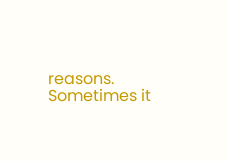reasons. Sometimes it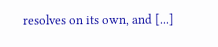resolves on its own, and [...]